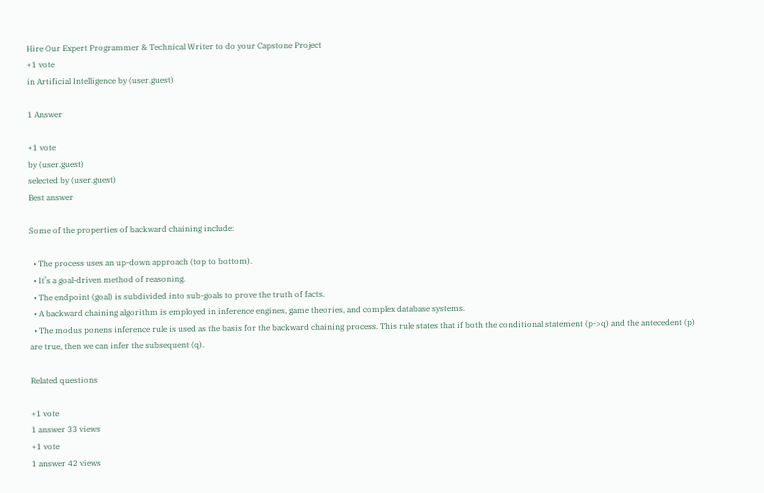Hire Our Expert Programmer & Technical Writer to do your Capstone Project
+1 vote
in Artificial Intelligence by (user.guest)

1 Answer

+1 vote
by (user.guest)
selected by (user.guest)
Best answer

Some of the properties of backward chaining include:

  • The process uses an up-down approach (top to bottom).
  • It’s a goal-driven method of reasoning.
  • The endpoint (goal) is subdivided into sub-goals to prove the truth of facts.
  • A backward chaining algorithm is employed in inference engines, game theories, and complex database systems.
  • The modus ponens inference rule is used as the basis for the backward chaining process. This rule states that if both the conditional statement (p->q) and the antecedent (p) are true, then we can infer the subsequent (q).

Related questions

+1 vote
1 answer 33 views
+1 vote
1 answer 42 views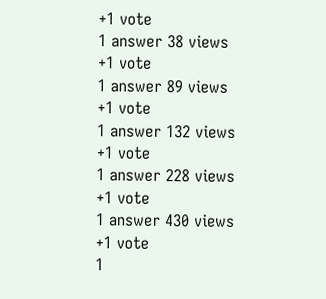+1 vote
1 answer 38 views
+1 vote
1 answer 89 views
+1 vote
1 answer 132 views
+1 vote
1 answer 228 views
+1 vote
1 answer 430 views
+1 vote
1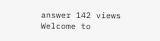answer 142 views
Welcome to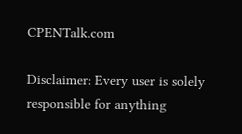CPENTalk.com

Disclaimer: Every user is solely responsible for anything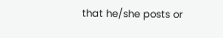that he/she posts or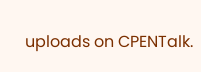uploads on CPENTalk.